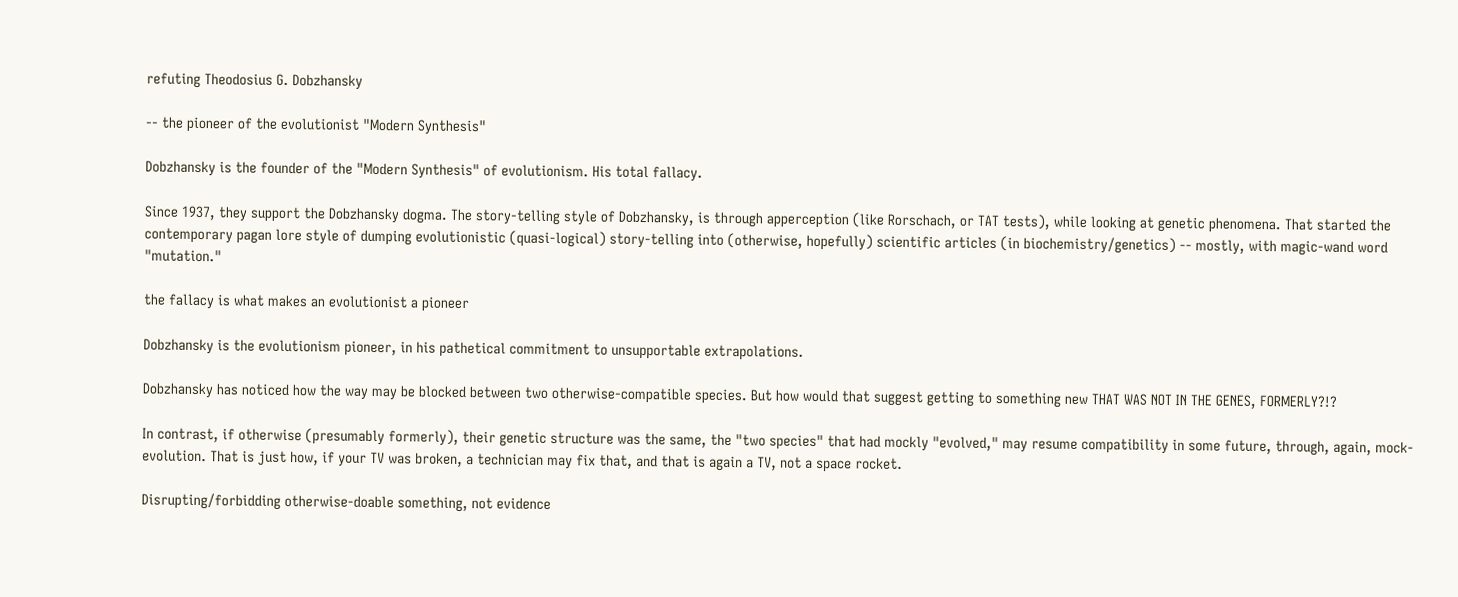refuting Theodosius G. Dobzhansky

-- the pioneer of the evolutionist "Modern Synthesis"

Dobzhansky is the founder of the "Modern Synthesis" of evolutionism. His total fallacy.

Since 1937, they support the Dobzhansky dogma. The story-telling style of Dobzhansky, is through apperception (like Rorschach, or TAT tests), while looking at genetic phenomena. That started the contemporary pagan lore style of dumping evolutionistic (quasi-logical) story-telling into (otherwise, hopefully) scientific articles (in biochemistry/genetics) -- mostly, with magic-wand word "mutation."

the fallacy is what makes an evolutionist a pioneer

Dobzhansky is the evolutionism pioneer, in his pathetical commitment to unsupportable extrapolations.

Dobzhansky has noticed how the way may be blocked between two otherwise-compatible species. But how would that suggest getting to something new THAT WAS NOT IN THE GENES, FORMERLY?!?

In contrast, if otherwise (presumably formerly), their genetic structure was the same, the "two species" that had mockly "evolved," may resume compatibility in some future, through, again, mock-evolution. That is just how, if your TV was broken, a technician may fix that, and that is again a TV, not a space rocket.

Disrupting/forbidding otherwise-doable something, not evidence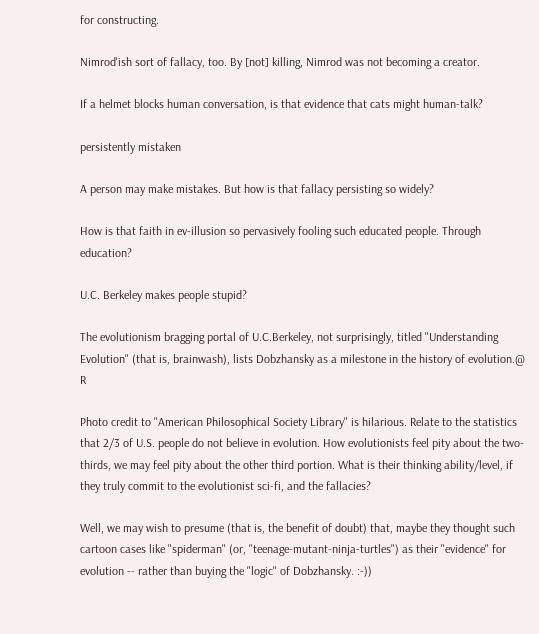for constructing.

Nimrod'ish sort of fallacy, too. By [not] killing, Nimrod was not becoming a creator.

If a helmet blocks human conversation, is that evidence that cats might human-talk?

persistently mistaken

A person may make mistakes. But how is that fallacy persisting so widely?

How is that faith in ev-illusion so pervasively fooling such educated people. Through education?

U.C. Berkeley makes people stupid?

The evolutionism bragging portal of U.C.Berkeley, not surprisingly, titled "Understanding Evolution" (that is, brainwash), lists Dobzhansky as a milestone in the history of evolution.@ R

Photo credit to "American Philosophical Society Library" is hilarious. Relate to the statistics that 2/3 of U.S. people do not believe in evolution. How evolutionists feel pity about the two-thirds, we may feel pity about the other third portion. What is their thinking ability/level, if they truly commit to the evolutionist sci-fi, and the fallacies?

Well, we may wish to presume (that is, the benefit of doubt) that, maybe they thought such cartoon cases like "spiderman" (or, "teenage-mutant-ninja-turtles") as their "evidence" for evolution -- rather than buying the "logic" of Dobzhansky. :-))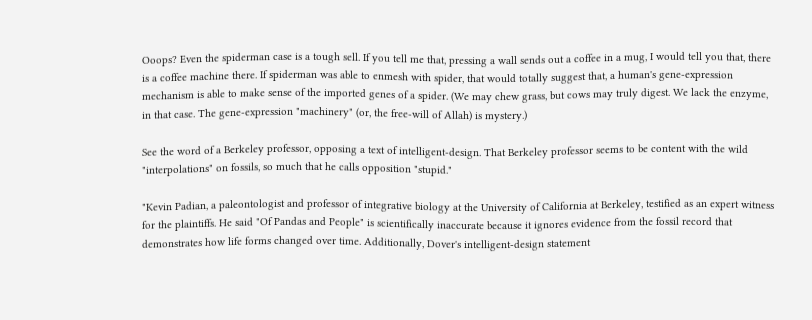Ooops? Even the spiderman case is a tough sell. If you tell me that, pressing a wall sends out a coffee in a mug, I would tell you that, there is a coffee machine there. If spiderman was able to enmesh with spider, that would totally suggest that, a human's gene-expression mechanism is able to make sense of the imported genes of a spider. (We may chew grass, but cows may truly digest. We lack the enzyme, in that case. The gene-expression "machinery" (or, the free-will of Allah) is mystery.)

See the word of a Berkeley professor, opposing a text of intelligent-design. That Berkeley professor seems to be content with the wild "interpolations" on fossils, so much that he calls opposition "stupid."

"Kevin Padian, a paleontologist and professor of integrative biology at the University of California at Berkeley, testified as an expert witness for the plaintiffs. He said "Of Pandas and People" is scientifically inaccurate because it ignores evidence from the fossil record that demonstrates how life forms changed over time. Additionally, Dover's intelligent-design statement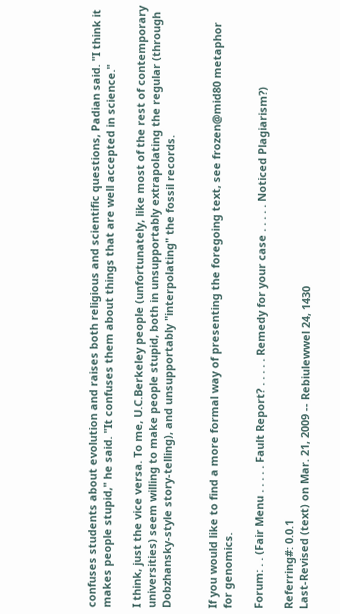confuses students about evolution and raises both religious and scientific questions, Padian said. "I think it makes people stupid," he said. "It confuses them about things that are well accepted in science."

I think, just the vice versa. To me, U.C.Berkeley people (unfortunately, like most of the rest of contemporary universities) seem willing to make people stupid, both in unsupportably extrapolating the regular (through Dobzhansky-style story-telling), and unsupportably "interpolating" the fossil records.


If you would like to find a more formal way of presenting the foregoing text, see frozen@mid80 metaphor for genomics.

Forum: . . (Fair Menu . . . . . Fault Report? . . . . . Remedy for your case . . . . . Noticed Plagiarism?)

Referring#: 0.0.1
Last-Revised (text) on Mar. 21, 2009 -- Rebiulewwel 24, 1430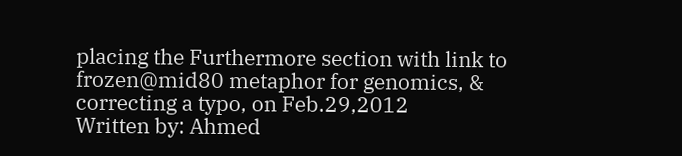placing the Furthermore section with link to frozen@mid80 metaphor for genomics, & correcting a typo, on Feb.29,2012
Written by: Ahmed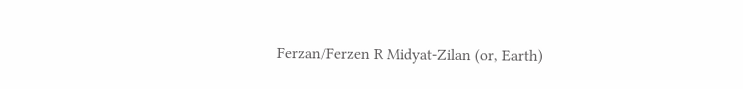Ferzan/Ferzen R Midyat-Zilan (or, Earth)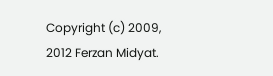Copyright (c) 2009, 2012 Ferzan Midyat.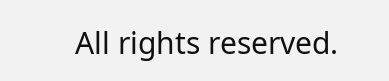All rights reserved.